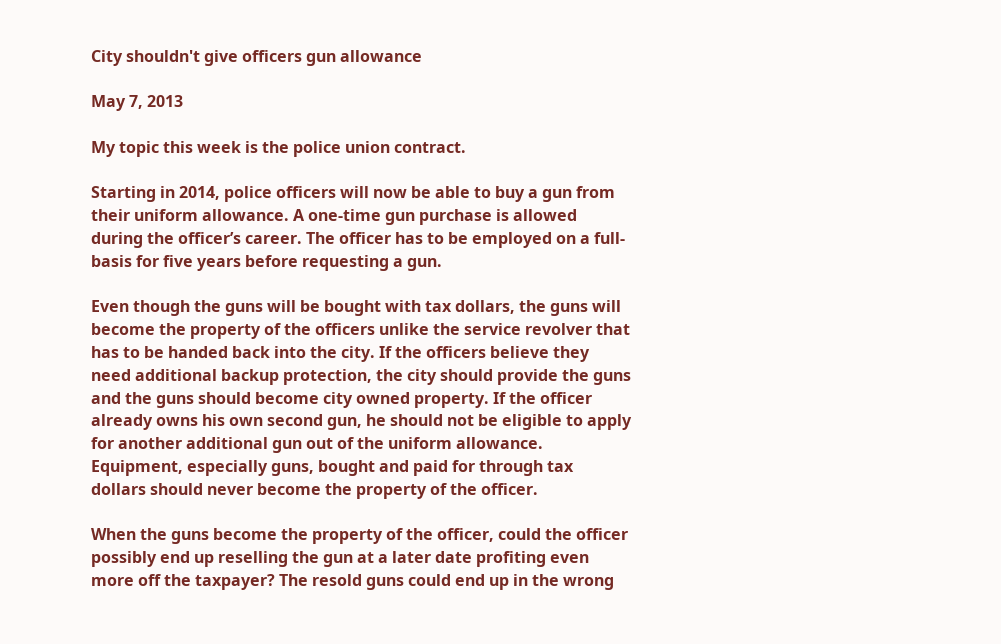City shouldn't give officers gun allowance

May 7, 2013

My topic this week is the police union contract.

Starting in 2014, police officers will now be able to buy a gun from their uniform allowance. A one-time gun purchase is allowed during the officer’s career. The officer has to be employed on a full-basis for five years before requesting a gun.

Even though the guns will be bought with tax dollars, the guns will become the property of the officers unlike the service revolver that has to be handed back into the city. If the officers believe they need additional backup protection, the city should provide the guns and the guns should become city owned property. If the officer already owns his own second gun, he should not be eligible to apply for another additional gun out of the uniform allowance. Equipment, especially guns, bought and paid for through tax dollars should never become the property of the officer.

When the guns become the property of the officer, could the officer possibly end up reselling the gun at a later date profiting even more off the taxpayer? The resold guns could end up in the wrong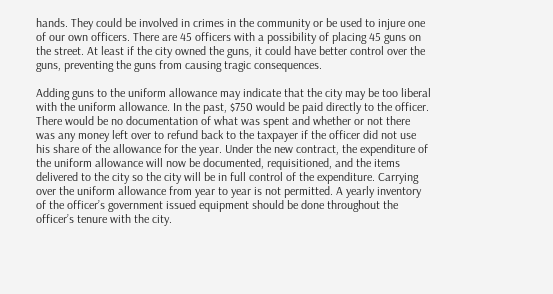hands. They could be involved in crimes in the community or be used to injure one of our own officers. There are 45 officers with a possibility of placing 45 guns on the street. At least if the city owned the guns, it could have better control over the guns, preventing the guns from causing tragic consequences.

Adding guns to the uniform allowance may indicate that the city may be too liberal with the uniform allowance. In the past, $750 would be paid directly to the officer. There would be no documentation of what was spent and whether or not there was any money left over to refund back to the taxpayer if the officer did not use his share of the allowance for the year. Under the new contract, the expenditure of the uniform allowance will now be documented, requisitioned, and the items delivered to the city so the city will be in full control of the expenditure. Carrying over the uniform allowance from year to year is not permitted. A yearly inventory of the officer’s government issued equipment should be done throughout the officer’s tenure with the city.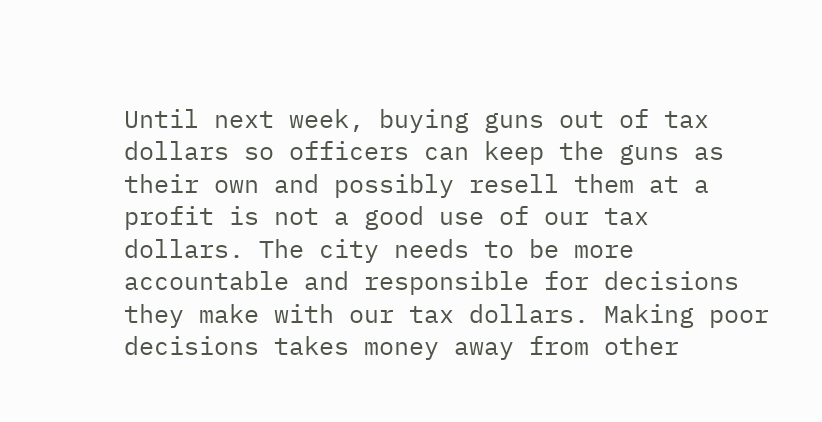Until next week, buying guns out of tax dollars so officers can keep the guns as their own and possibly resell them at a profit is not a good use of our tax dollars. The city needs to be more accountable and responsible for decisions they make with our tax dollars. Making poor decisions takes money away from other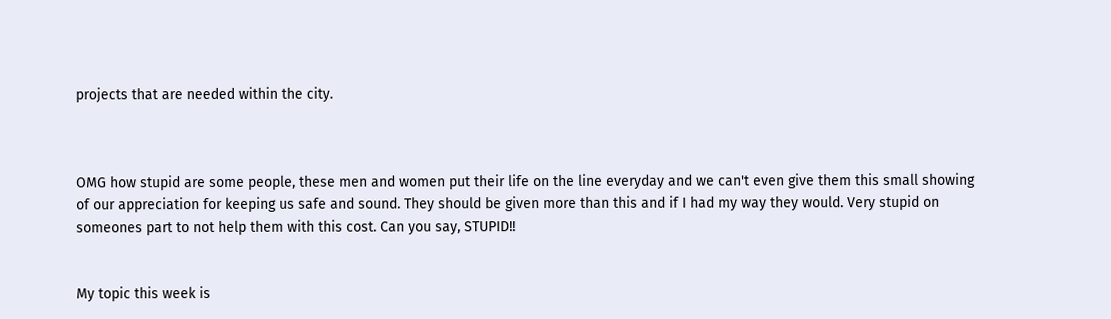projects that are needed within the city.



OMG how stupid are some people, these men and women put their life on the line everyday and we can't even give them this small showing of our appreciation for keeping us safe and sound. They should be given more than this and if I had my way they would. Very stupid on someones part to not help them with this cost. Can you say, STUPID!!


My topic this week is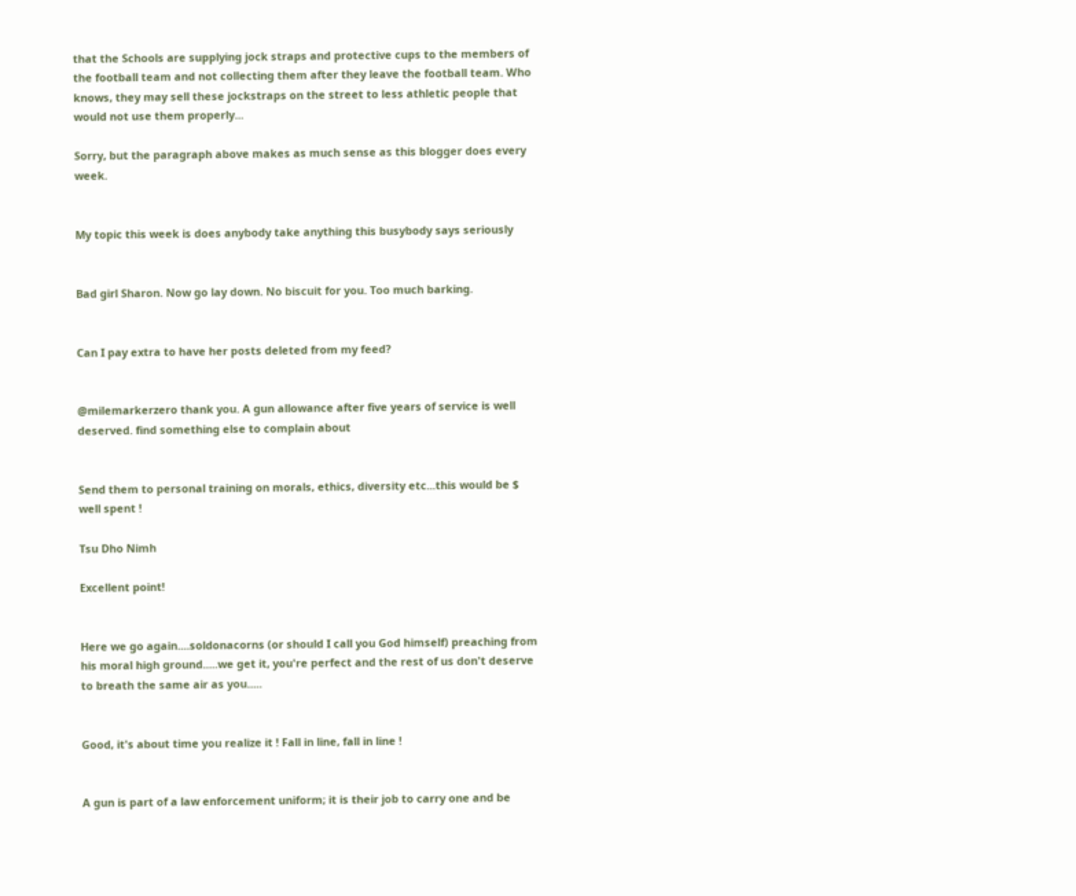that the Schools are supplying jock straps and protective cups to the members of the football team and not collecting them after they leave the football team. Who knows, they may sell these jockstraps on the street to less athletic people that would not use them properly...

Sorry, but the paragraph above makes as much sense as this blogger does every week.


My topic this week is does anybody take anything this busybody says seriously


Bad girl Sharon. Now go lay down. No biscuit for you. Too much barking.


Can I pay extra to have her posts deleted from my feed?


@milemarkerzero thank you. A gun allowance after five years of service is well deserved. find something else to complain about


Send them to personal training on morals, ethics, diversity etc...this would be $ well spent !

Tsu Dho Nimh

Excellent point!


Here we go again....soldonacorns (or should I call you God himself) preaching from his moral high ground.....we get it, you're perfect and the rest of us don't deserve to breath the same air as you.....


Good, it's about time you realize it ! Fall in line, fall in line !


A gun is part of a law enforcement uniform; it is their job to carry one and be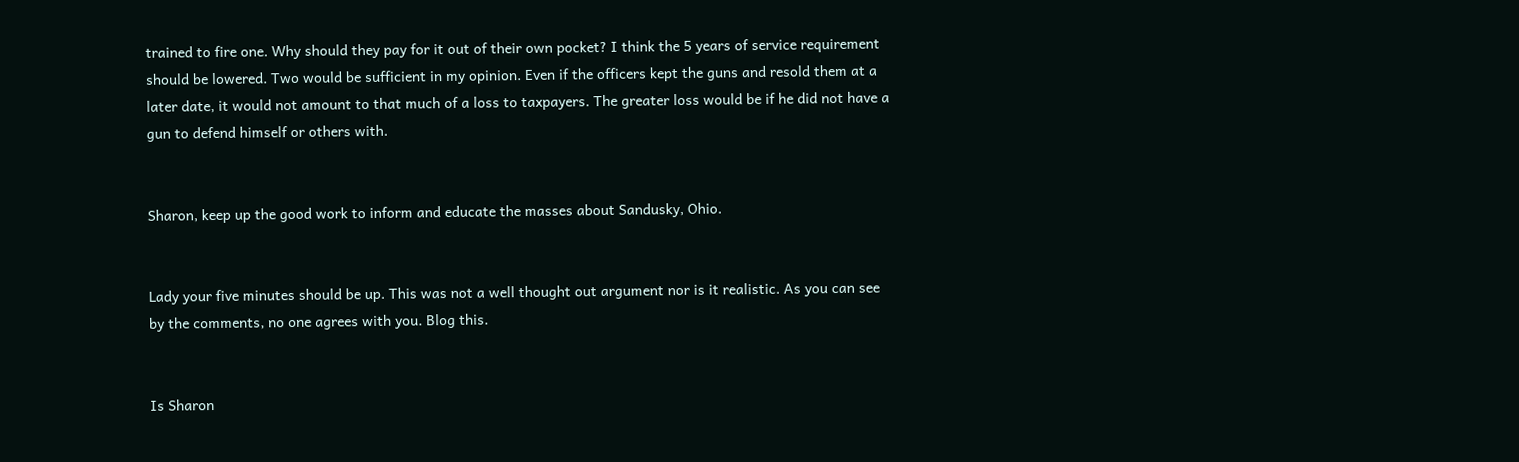trained to fire one. Why should they pay for it out of their own pocket? I think the 5 years of service requirement should be lowered. Two would be sufficient in my opinion. Even if the officers kept the guns and resold them at a later date, it would not amount to that much of a loss to taxpayers. The greater loss would be if he did not have a gun to defend himself or others with.


Sharon, keep up the good work to inform and educate the masses about Sandusky, Ohio.


Lady your five minutes should be up. This was not a well thought out argument nor is it realistic. As you can see by the comments, no one agrees with you. Blog this.


Is Sharon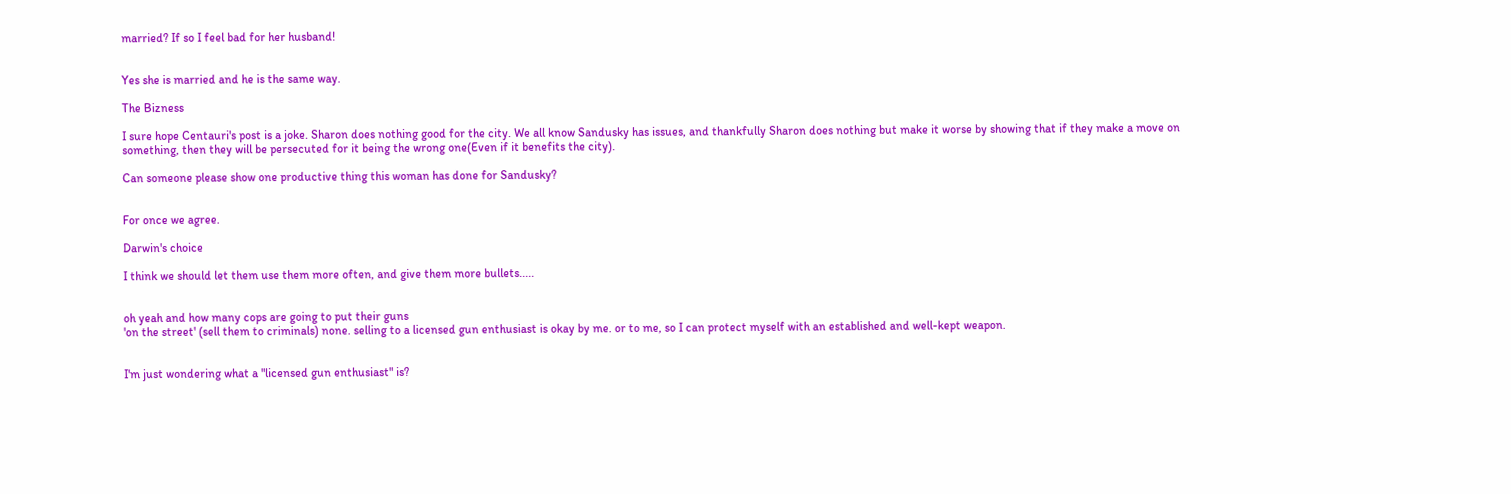married? If so I feel bad for her husband!


Yes she is married and he is the same way.

The Bizness

I sure hope Centauri's post is a joke. Sharon does nothing good for the city. We all know Sandusky has issues, and thankfully Sharon does nothing but make it worse by showing that if they make a move on something, then they will be persecuted for it being the wrong one(Even if it benefits the city).

Can someone please show one productive thing this woman has done for Sandusky?


For once we agree.

Darwin's choice

I think we should let them use them more often, and give them more bullets.....


oh yeah and how many cops are going to put their guns
'on the street' (sell them to criminals) none. selling to a licensed gun enthusiast is okay by me. or to me, so I can protect myself with an established and well-kept weapon.


I'm just wondering what a "licensed gun enthusiast" is?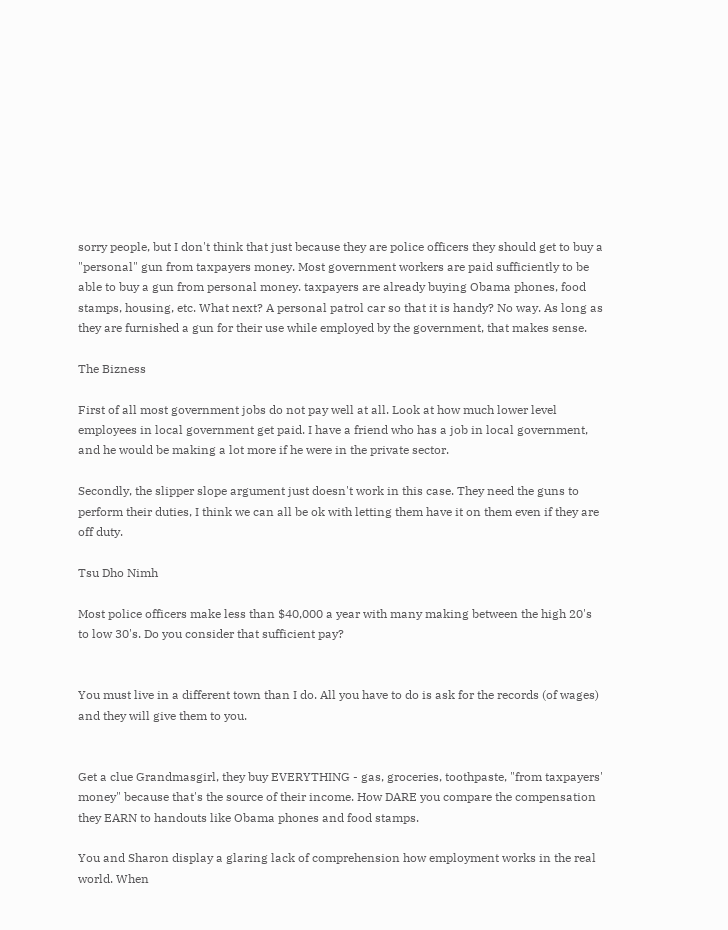sorry people, but I don't think that just because they are police officers they should get to buy a "personal" gun from taxpayers money. Most government workers are paid sufficiently to be able to buy a gun from personal money. taxpayers are already buying Obama phones, food stamps, housing, etc. What next? A personal patrol car so that it is handy? No way. As long as they are furnished a gun for their use while employed by the government, that makes sense.

The Bizness

First of all most government jobs do not pay well at all. Look at how much lower level employees in local government get paid. I have a friend who has a job in local government, and he would be making a lot more if he were in the private sector.

Secondly, the slipper slope argument just doesn't work in this case. They need the guns to perform their duties, I think we can all be ok with letting them have it on them even if they are off duty.

Tsu Dho Nimh

Most police officers make less than $40,000 a year with many making between the high 20's to low 30's. Do you consider that sufficient pay?


You must live in a different town than I do. All you have to do is ask for the records (of wages) and they will give them to you.


Get a clue Grandmasgirl, they buy EVERYTHING - gas, groceries, toothpaste, "from taxpayers' money" because that's the source of their income. How DARE you compare the compensation they EARN to handouts like Obama phones and food stamps.

You and Sharon display a glaring lack of comprehension how employment works in the real world. When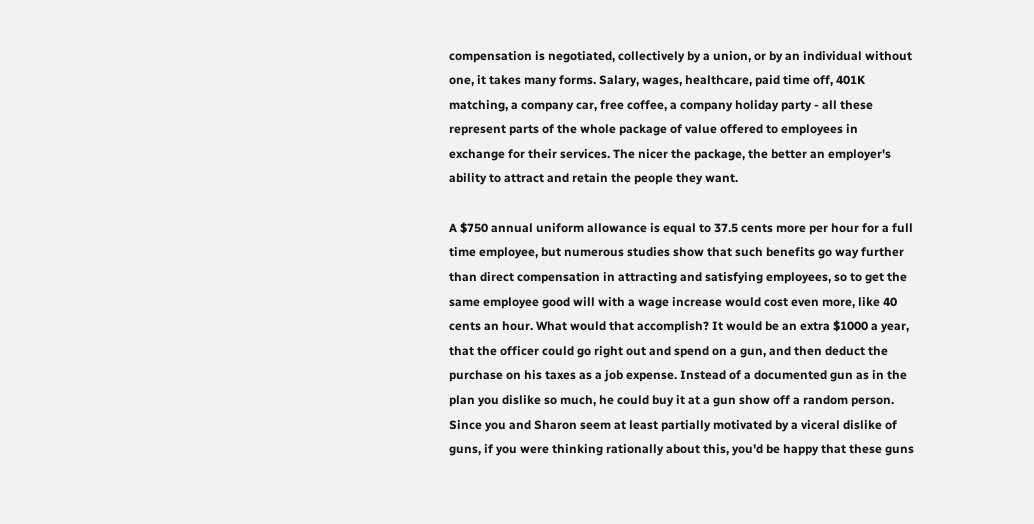compensation is negotiated, collectively by a union, or by an individual without one, it takes many forms. Salary, wages, healthcare, paid time off, 401K matching, a company car, free coffee, a company holiday party - all these represent parts of the whole package of value offered to employees in exchange for their services. The nicer the package, the better an employer's ability to attract and retain the people they want.

A $750 annual uniform allowance is equal to 37.5 cents more per hour for a full time employee, but numerous studies show that such benefits go way further than direct compensation in attracting and satisfying employees, so to get the same employee good will with a wage increase would cost even more, like 40 cents an hour. What would that accomplish? It would be an extra $1000 a year, that the officer could go right out and spend on a gun, and then deduct the purchase on his taxes as a job expense. Instead of a documented gun as in the plan you dislike so much, he could buy it at a gun show off a random person. Since you and Sharon seem at least partially motivated by a viceral dislike of guns, if you were thinking rationally about this, you'd be happy that these guns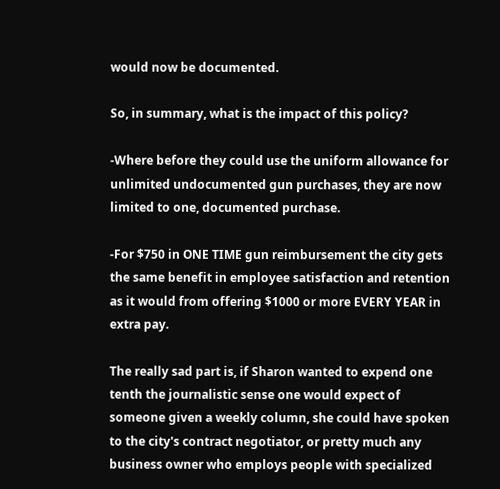would now be documented.

So, in summary, what is the impact of this policy?

-Where before they could use the uniform allowance for unlimited undocumented gun purchases, they are now limited to one, documented purchase.

-For $750 in ONE TIME gun reimbursement the city gets the same benefit in employee satisfaction and retention as it would from offering $1000 or more EVERY YEAR in extra pay.

The really sad part is, if Sharon wanted to expend one tenth the journalistic sense one would expect of someone given a weekly column, she could have spoken to the city's contract negotiator, or pretty much any business owner who employs people with specialized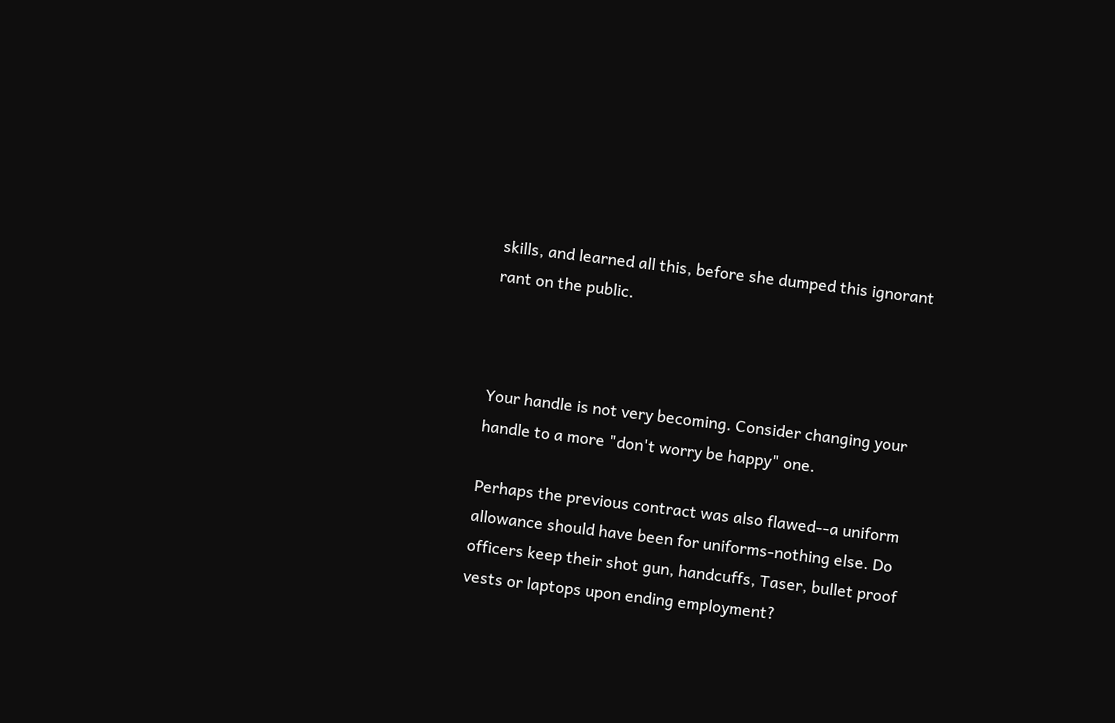skills, and learned all this, before she dumped this ignorant rant on the public.



Your handle is not very becoming. Consider changing your handle to a more "don't worry be happy" one.

Perhaps the previous contract was also flawed--a uniform allowance should have been for uniforms-nothing else. Do officers keep their shot gun, handcuffs, Taser, bullet proof vests or laptops upon ending employment?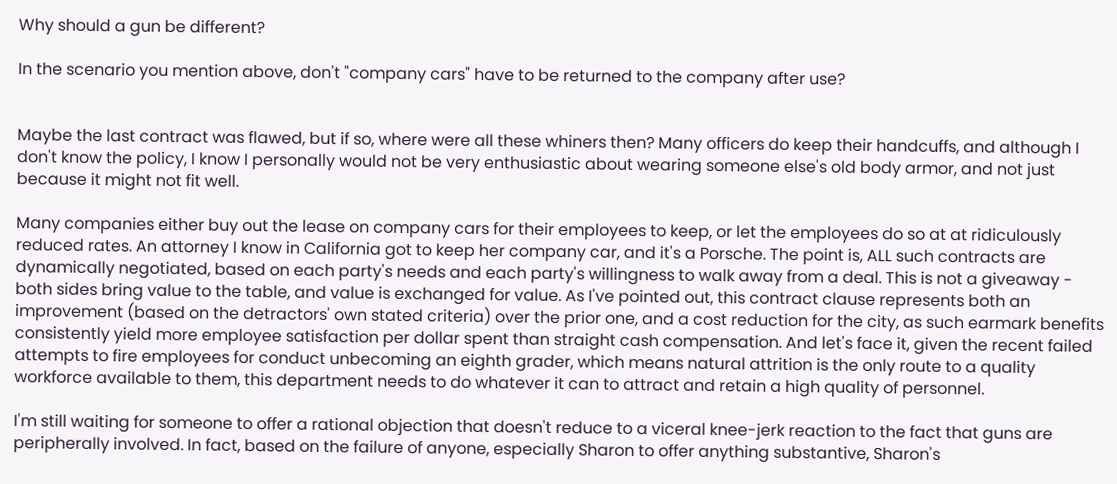Why should a gun be different?

In the scenario you mention above, don't "company cars" have to be returned to the company after use?


Maybe the last contract was flawed, but if so, where were all these whiners then? Many officers do keep their handcuffs, and although I don't know the policy, I know I personally would not be very enthusiastic about wearing someone else's old body armor, and not just because it might not fit well.

Many companies either buy out the lease on company cars for their employees to keep, or let the employees do so at at ridiculously reduced rates. An attorney I know in California got to keep her company car, and it's a Porsche. The point is, ALL such contracts are dynamically negotiated, based on each party's needs and each party's willingness to walk away from a deal. This is not a giveaway - both sides bring value to the table, and value is exchanged for value. As I've pointed out, this contract clause represents both an improvement (based on the detractors' own stated criteria) over the prior one, and a cost reduction for the city, as such earmark benefits consistently yield more employee satisfaction per dollar spent than straight cash compensation. And let's face it, given the recent failed attempts to fire employees for conduct unbecoming an eighth grader, which means natural attrition is the only route to a quality workforce available to them, this department needs to do whatever it can to attract and retain a high quality of personnel.

I'm still waiting for someone to offer a rational objection that doesn't reduce to a viceral knee-jerk reaction to the fact that guns are peripherally involved. In fact, based on the failure of anyone, especially Sharon to offer anything substantive, Sharon's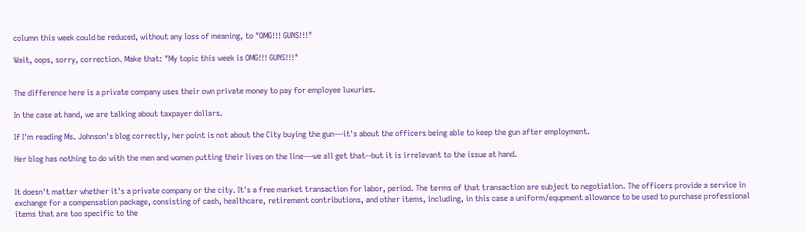column this week could be reduced, without any loss of meaning, to "OMG!!! GUNS!!!"

Wait, oops, sorry, correction. Make that: "My topic this week is OMG!!! GUNS!!!"


The difference here is a private company uses their own private money to pay for employee luxuries.

In the case at hand, we are talking about taxpayer dollars.

If I'm reading Ms. Johnson's blog correctly, her point is not about the City buying the gun---it's about the officers being able to keep the gun after employment.

Her blog has nothing to do with the men and women putting their lives on the line---we all get that--but it is irrelevant to the issue at hand.


It doesn't matter whether it's a private company or the city. It's a free market transaction for labor, period. The terms of that transaction are subject to negotiation. The officers provide a service in exchange for a compensation package, consisting of cash, healthcare, retirement contributions, and other items, including, in this case a uniform/equpment allowance to be used to purchase professional items that are too specific to the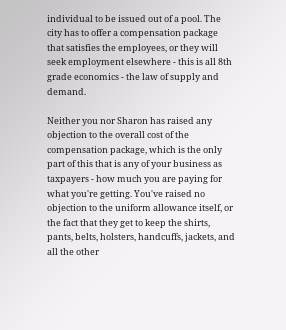individual to be issued out of a pool. The city has to offer a compensation package that satisfies the employees, or they will seek employment elsewhere - this is all 8th grade economics - the law of supply and demand.

Neither you nor Sharon has raised any objection to the overall cost of the compensation package, which is the only part of this that is any of your business as taxpayers - how much you are paying for what you're getting. You've raised no objection to the uniform allowance itself, or the fact that they get to keep the shirts, pants, belts, holsters, handcuffs, jackets, and all the other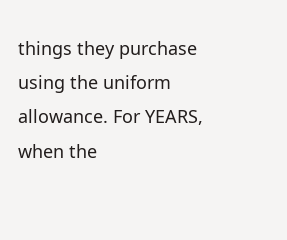things they purchase using the uniform allowance. For YEARS, when the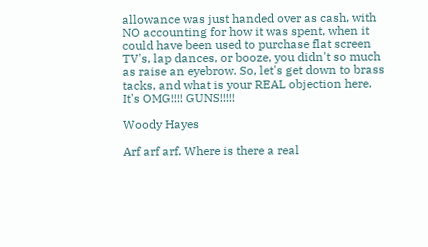allowance was just handed over as cash, with NO accounting for how it was spent, when it could have been used to purchase flat screen TV's, lap dances, or booze, you didn't so much as raise an eyebrow. So, let's get down to brass tacks, and what is your REAL objection here. It's OMG!!!! GUNS!!!!!

Woody Hayes

Arf arf arf. Where is there a real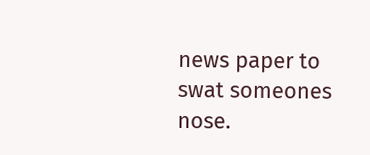news paper to swat someones nose.